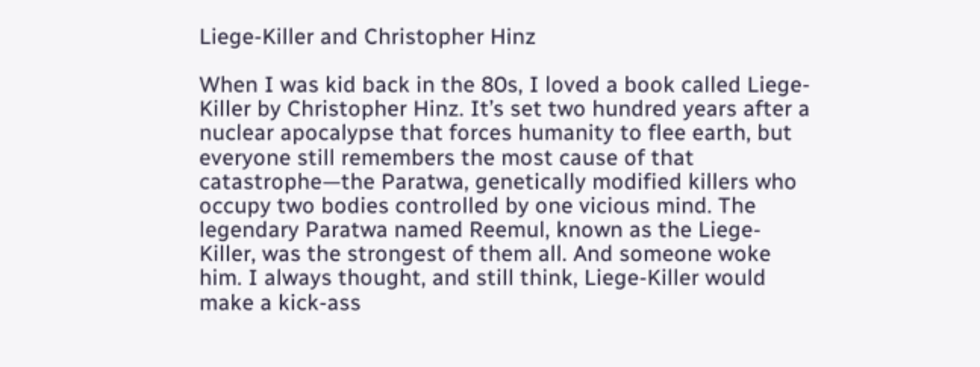Liege-Killer and Christopher Hinz

When I was kid back in the 80s, I loved a book called Liege-Killer by Christopher Hinz. It’s set two hundred years after a nuclear apocalypse that forces humanity to flee earth, but everyone still remembers the most cause of that catastrophe—the Paratwa, genetically modified killers who occupy two bodies controlled by one vicious mind. The legendary Paratwa named Reemul, known as the Liege-Killer, was the strongest of them all. And someone woke him. I always thought, and still think, Liege-Killer would make a kick-ass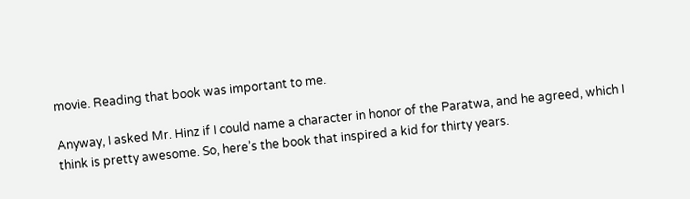movie. Reading that book was important to me.

Anyway, I asked Mr. Hinz if I could name a character in honor of the Paratwa, and he agreed, which I think is pretty awesome. So, here’s the book that inspired a kid for thirty years.